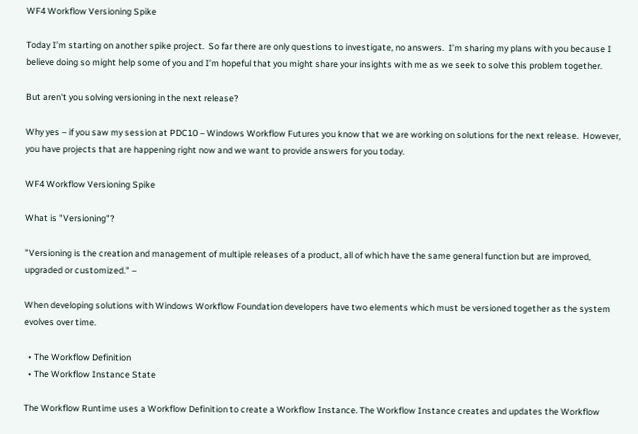WF4 Workflow Versioning Spike

Today I’m starting on another spike project.  So far there are only questions to investigate, no answers.  I’m sharing my plans with you because I believe doing so might help some of you and I’m hopeful that you might share your insights with me as we seek to solve this problem together.

But aren't you solving versioning in the next release?

Why yes – if you saw my session at PDC10 – Windows Workflow Futures you know that we are working on solutions for the next release.  However, you have projects that are happening right now and we want to provide answers for you today.

WF4 Workflow Versioning Spike

What is "Versioning"?

"Versioning is the creation and management of multiple releases of a product, all of which have the same general function but are improved, upgraded or customized." –

When developing solutions with Windows Workflow Foundation developers have two elements which must be versioned together as the system evolves over time.

  • The Workflow Definition
  • The Workflow Instance State

The Workflow Runtime uses a Workflow Definition to create a Workflow Instance. The Workflow Instance creates and updates the Workflow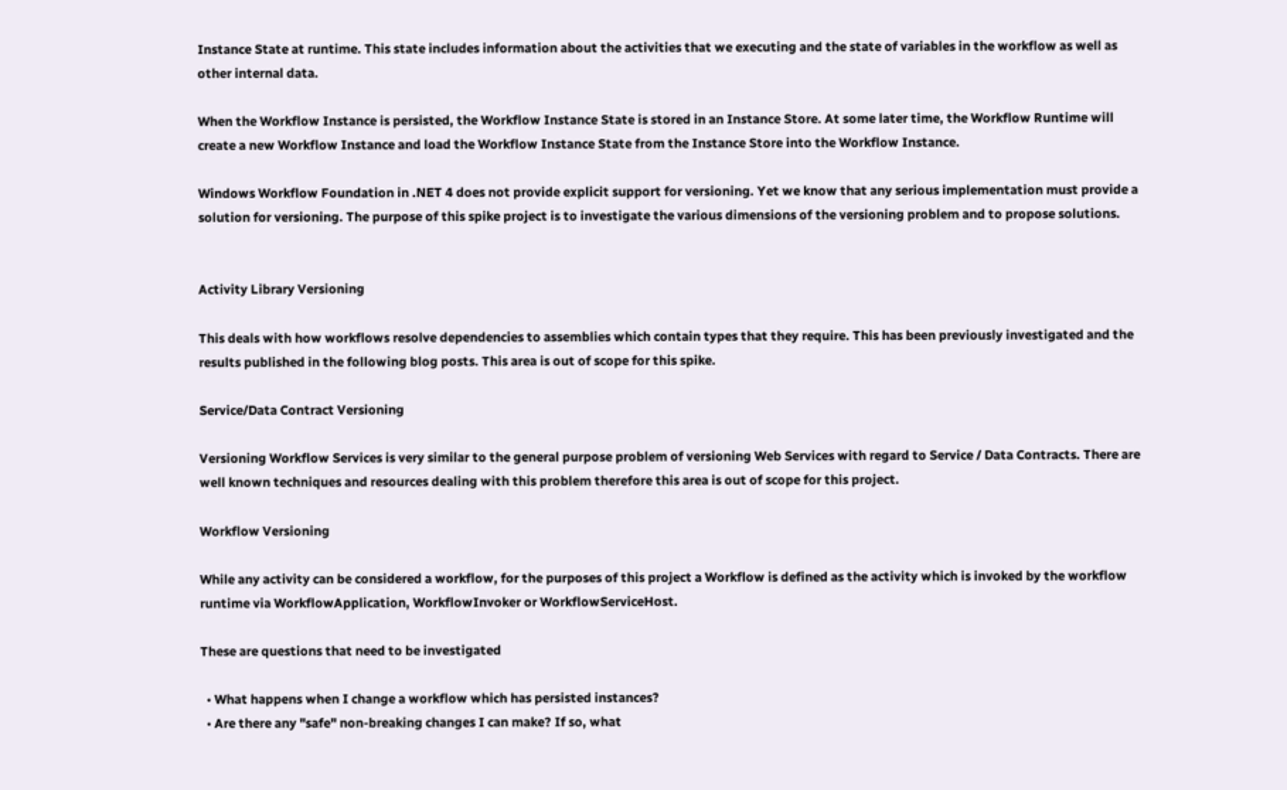Instance State at runtime. This state includes information about the activities that we executing and the state of variables in the workflow as well as other internal data.

When the Workflow Instance is persisted, the Workflow Instance State is stored in an Instance Store. At some later time, the Workflow Runtime will create a new Workflow Instance and load the Workflow Instance State from the Instance Store into the Workflow Instance.

Windows Workflow Foundation in .NET 4 does not provide explicit support for versioning. Yet we know that any serious implementation must provide a solution for versioning. The purpose of this spike project is to investigate the various dimensions of the versioning problem and to propose solutions.


Activity Library Versioning

This deals with how workflows resolve dependencies to assemblies which contain types that they require. This has been previously investigated and the results published in the following blog posts. This area is out of scope for this spike.

Service/Data Contract Versioning

Versioning Workflow Services is very similar to the general purpose problem of versioning Web Services with regard to Service / Data Contracts. There are well known techniques and resources dealing with this problem therefore this area is out of scope for this project.

Workflow Versioning

While any activity can be considered a workflow, for the purposes of this project a Workflow is defined as the activity which is invoked by the workflow runtime via WorkflowApplication, WorkflowInvoker or WorkflowServiceHost.

These are questions that need to be investigated

  • What happens when I change a workflow which has persisted instances?
  • Are there any "safe" non-breaking changes I can make? If so, what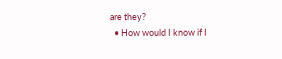are they?
  • How would I know if I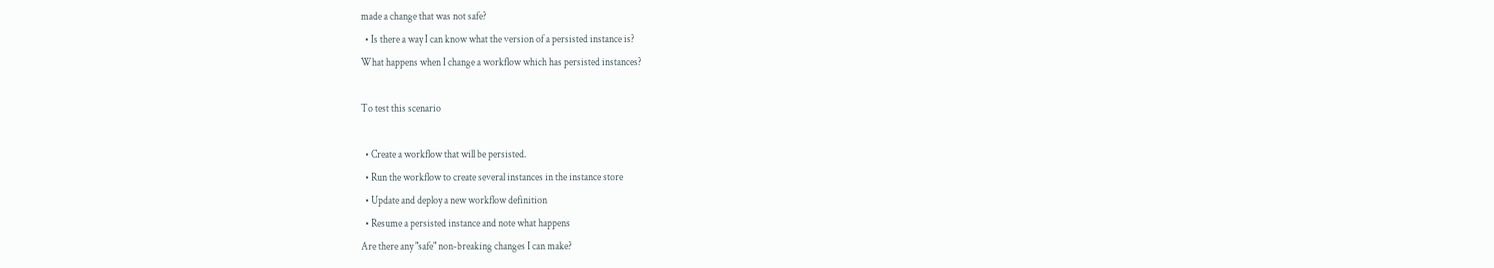made a change that was not safe?
  • Is there a way I can know what the version of a persisted instance is?
What happens when I change a workflow which has persisted instances?

To test this scenario

  • Create a workflow that will be persisted.
  • Run the workflow to create several instances in the instance store
  • Update and deploy a new workflow definition
  • Resume a persisted instance and note what happens
Are there any "safe" non-breaking changes I can make?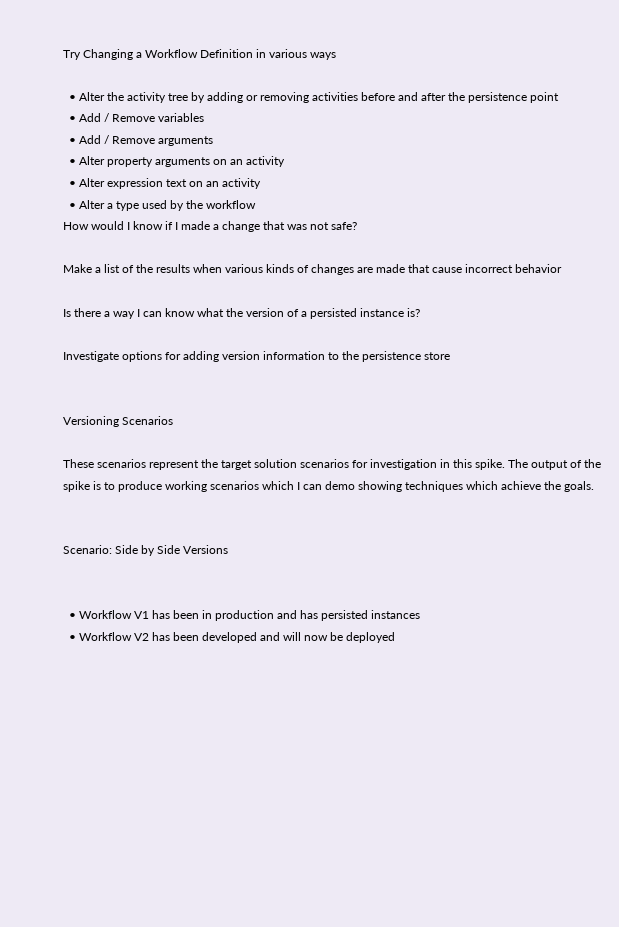Try Changing a Workflow Definition in various ways

  • Alter the activity tree by adding or removing activities before and after the persistence point
  • Add / Remove variables
  • Add / Remove arguments
  • Alter property arguments on an activity
  • Alter expression text on an activity
  • Alter a type used by the workflow
How would I know if I made a change that was not safe?

Make a list of the results when various kinds of changes are made that cause incorrect behavior

Is there a way I can know what the version of a persisted instance is?

Investigate options for adding version information to the persistence store


Versioning Scenarios

These scenarios represent the target solution scenarios for investigation in this spike. The output of the spike is to produce working scenarios which I can demo showing techniques which achieve the goals.


Scenario: Side by Side Versions


  • Workflow V1 has been in production and has persisted instances
  • Workflow V2 has been developed and will now be deployed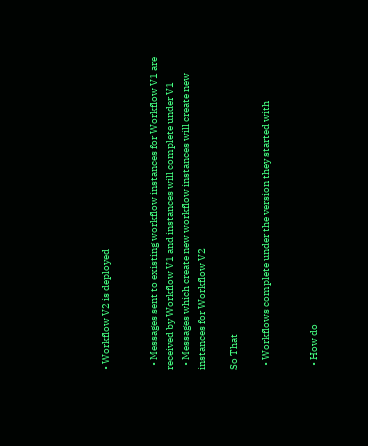• Workflow V2 is deployed


  • Messages sent to existing workflow instances for Workflow V1 are received by Workflow V1 and instances will complete under V1
  • Messages which create new workflow instances will create new instances for Workflow V2

So That

  • Workflows complete under the version they started with


  • How do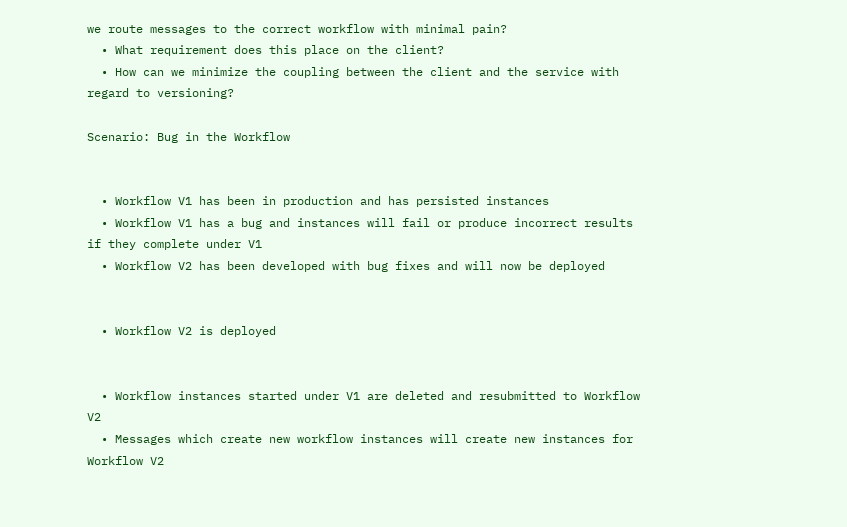we route messages to the correct workflow with minimal pain?
  • What requirement does this place on the client?
  • How can we minimize the coupling between the client and the service with regard to versioning?

Scenario: Bug in the Workflow


  • Workflow V1 has been in production and has persisted instances
  • Workflow V1 has a bug and instances will fail or produce incorrect results if they complete under V1
  • Workflow V2 has been developed with bug fixes and will now be deployed


  • Workflow V2 is deployed


  • Workflow instances started under V1 are deleted and resubmitted to Workflow V2
  • Messages which create new workflow instances will create new instances for Workflow V2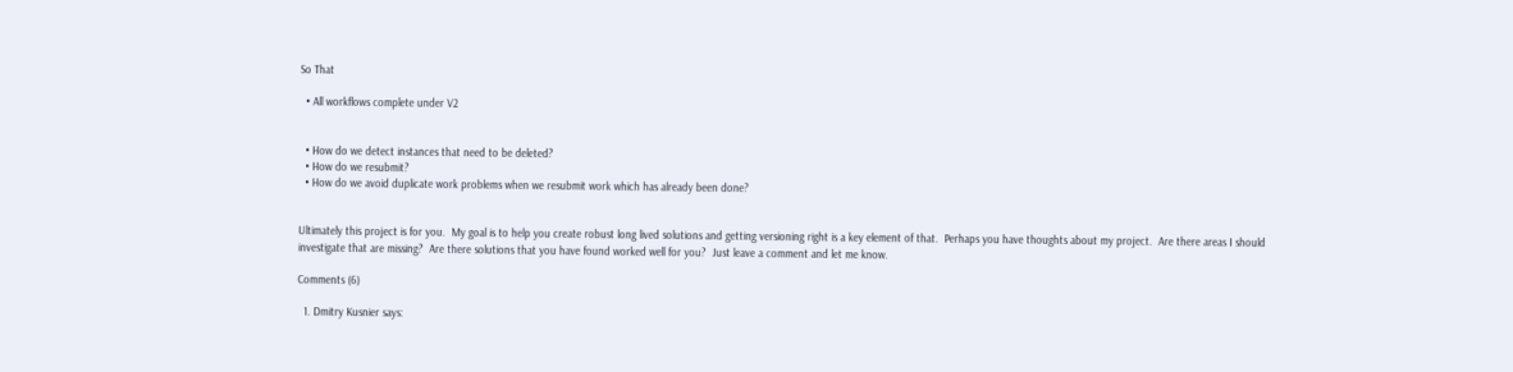So That

  • All workflows complete under V2


  • How do we detect instances that need to be deleted?
  • How do we resubmit?
  • How do we avoid duplicate work problems when we resubmit work which has already been done?


Ultimately this project is for you.  My goal is to help you create robust long lived solutions and getting versioning right is a key element of that.  Perhaps you have thoughts about my project.  Are there areas I should investigate that are missing?  Are there solutions that you have found worked well for you?  Just leave a comment and let me know.

Comments (6)

  1. Dmitry Kusnier says: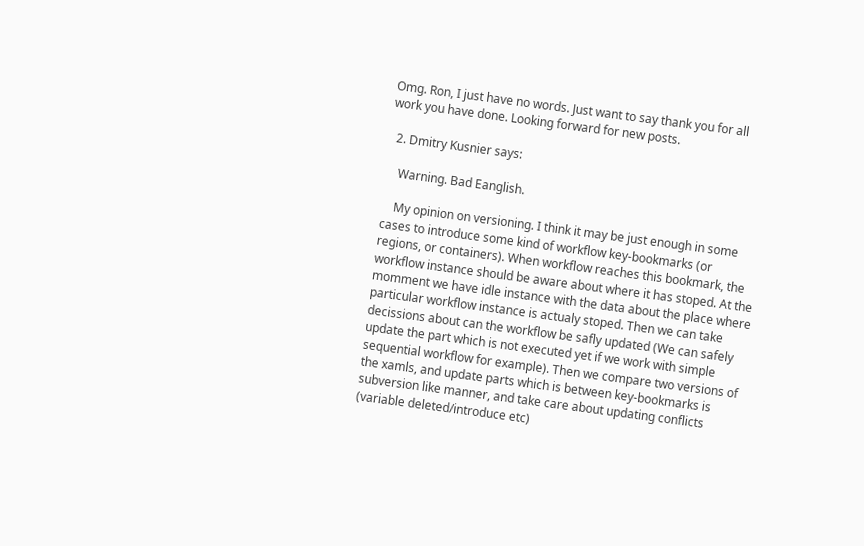Omg. Ron, I just have no words. Just want to say thank you for all work you have done. Looking forward for new posts.

  2. Dmitry Kusnier says:

    Warning. Bad Eanglish.

    My opinion on versioning. I think it may be just enough in some cases to introduce some kind of workflow key-bookmarks (or regions, or containers). When workflow reaches this bookmark, the workflow instance should be aware about where it has stoped. At the momment we have idle instance with the data about the place where particular workflow instance is actualy stoped. Then we can take decissions about can the workflow be safly updated (We can safely update the part which is not executed yet if we work with simple sequential workflow for example). Then we compare two versions of the xamls, and update parts which is between key-bookmarks is subversion like manner, and take care about updating conflicts (variable deleted/introduce etc)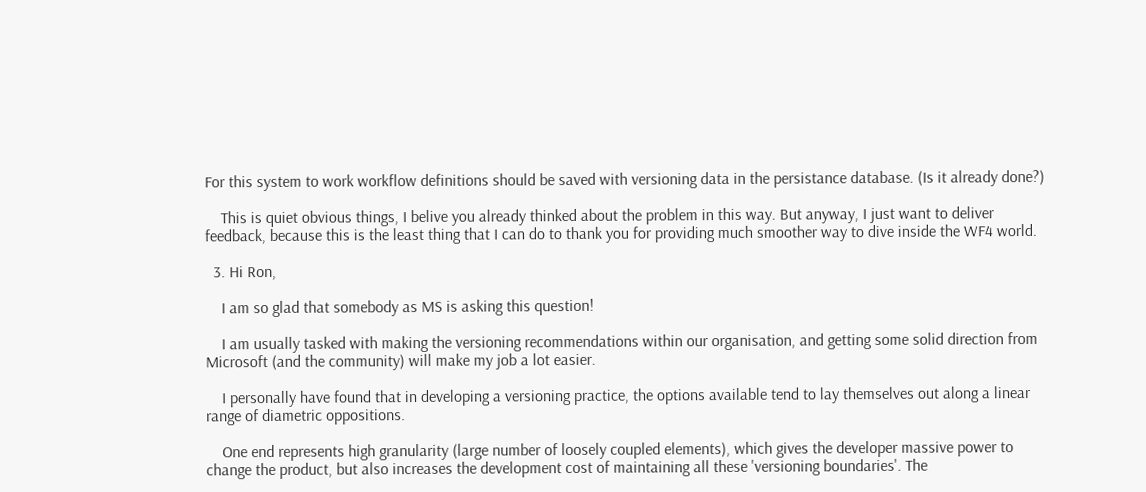For this system to work workflow definitions should be saved with versioning data in the persistance database. (Is it already done?)

    This is quiet obvious things, I belive you already thinked about the problem in this way. But anyway, I just want to deliver feedback, because this is the least thing that I can do to thank you for providing much smoother way to dive inside the WF4 world.

  3. Hi Ron,

    I am so glad that somebody as MS is asking this question!

    I am usually tasked with making the versioning recommendations within our organisation, and getting some solid direction from Microsoft (and the community) will make my job a lot easier.

    I personally have found that in developing a versioning practice, the options available tend to lay themselves out along a linear range of diametric oppositions.

    One end represents high granularity (large number of loosely coupled elements), which gives the developer massive power to change the product, but also increases the development cost of maintaining all these 'versioning boundaries'. The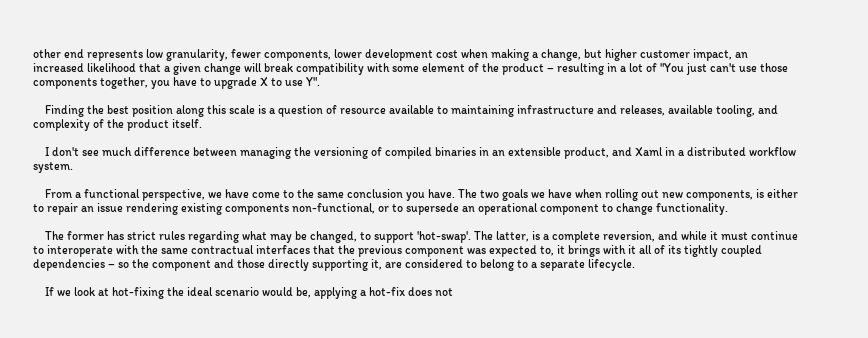other end represents low granularity, fewer components, lower development cost when making a change, but higher customer impact, an increased likelihood that a given change will break compatibility with some element of the product – resulting in a lot of "You just can't use those components together, you have to upgrade X to use Y".

    Finding the best position along this scale is a question of resource available to maintaining infrastructure and releases, available tooling, and complexity of the product itself.

    I don't see much difference between managing the versioning of compiled binaries in an extensible product, and Xaml in a distributed workflow system.

    From a functional perspective, we have come to the same conclusion you have. The two goals we have when rolling out new components, is either to repair an issue rendering existing components non-functional, or to supersede an operational component to change functionality.

    The former has strict rules regarding what may be changed, to support 'hot-swap'. The latter, is a complete reversion, and while it must continue to interoperate with the same contractual interfaces that the previous component was expected to, it brings with it all of its tightly coupled dependencies – so the component and those directly supporting it, are considered to belong to a separate lifecycle.

    If we look at hot-fixing the ideal scenario would be, applying a hot-fix does not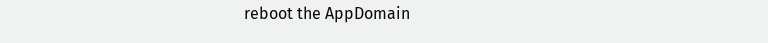reboot the AppDomain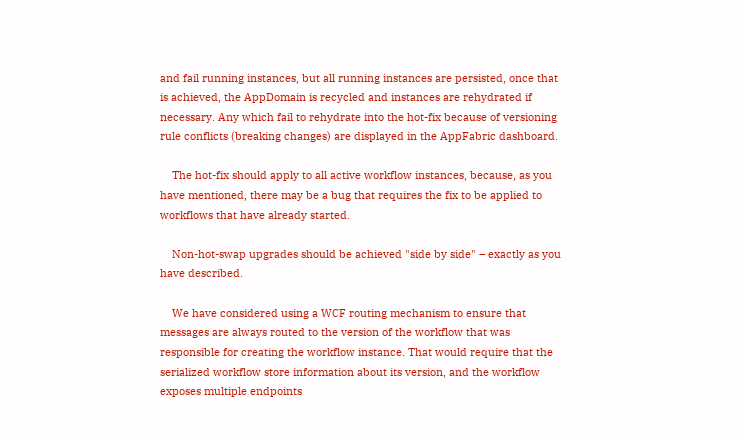and fail running instances, but all running instances are persisted, once that is achieved, the AppDomain is recycled and instances are rehydrated if necessary. Any which fail to rehydrate into the hot-fix because of versioning rule conflicts (breaking changes) are displayed in the AppFabric dashboard.

    The hot-fix should apply to all active workflow instances, because, as you have mentioned, there may be a bug that requires the fix to be applied to workflows that have already started.

    Non-hot-swap upgrades should be achieved "side by side" – exactly as you have described.

    We have considered using a WCF routing mechanism to ensure that messages are always routed to the version of the workflow that was responsible for creating the workflow instance. That would require that the serialized workflow store information about its version, and the workflow exposes multiple endpoints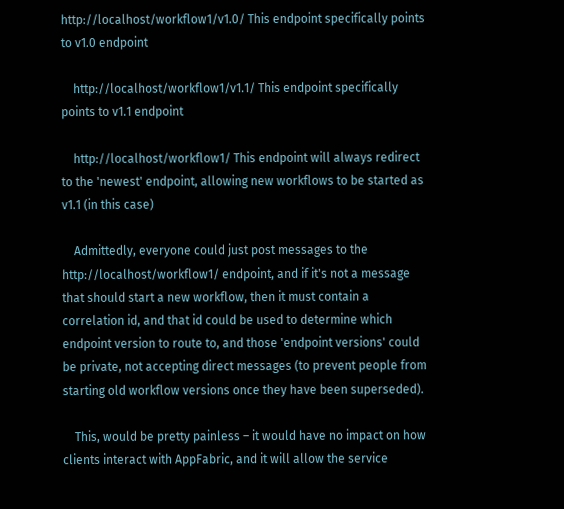http://localhost/workflow1/v1.0/ This endpoint specifically points to v1.0 endpoint

    http://localhost/workflow1/v1.1/ This endpoint specifically points to v1.1 endpoint

    http://localhost/workflow1/ This endpoint will always redirect to the 'newest' endpoint, allowing new workflows to be started as v1.1 (in this case)

    Admittedly, everyone could just post messages to the http://localhost/workflow1/ endpoint, and if it's not a message that should start a new workflow, then it must contain a correlation id, and that id could be used to determine which endpoint version to route to, and those 'endpoint versions' could be private, not accepting direct messages (to prevent people from starting old workflow versions once they have been superseded).

    This, would be pretty painless – it would have no impact on how clients interact with AppFabric, and it will allow the service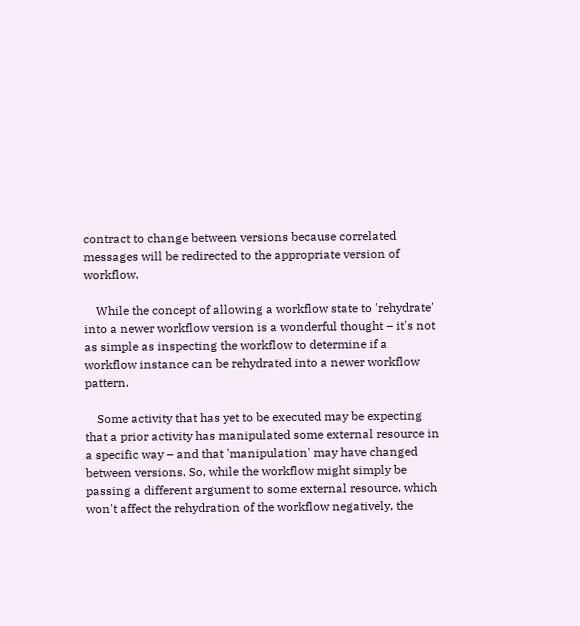contract to change between versions because correlated messages will be redirected to the appropriate version of workflow.

    While the concept of allowing a workflow state to 'rehydrate' into a newer workflow version is a wonderful thought – it's not as simple as inspecting the workflow to determine if a workflow instance can be rehydrated into a newer workflow pattern.

    Some activity that has yet to be executed may be expecting that a prior activity has manipulated some external resource in a specific way – and that 'manipulation' may have changed between versions. So, while the workflow might simply be passing a different argument to some external resource, which won't affect the rehydration of the workflow negatively, the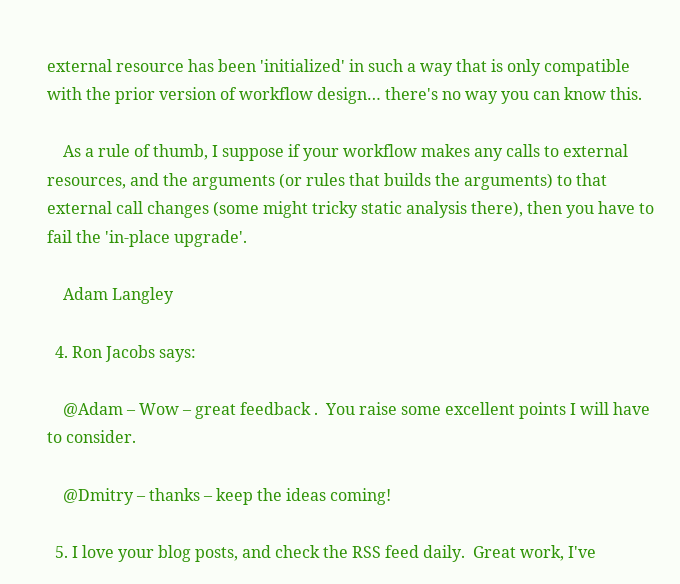external resource has been 'initialized' in such a way that is only compatible with the prior version of workflow design… there's no way you can know this.

    As a rule of thumb, I suppose if your workflow makes any calls to external resources, and the arguments (or rules that builds the arguments) to that external call changes (some might tricky static analysis there), then you have to fail the 'in-place upgrade'.

    Adam Langley

  4. Ron Jacobs says:

    @Adam – Wow – great feedback .  You raise some excellent points I will have to consider.

    @Dmitry – thanks – keep the ideas coming!

  5. I love your blog posts, and check the RSS feed daily.  Great work, I've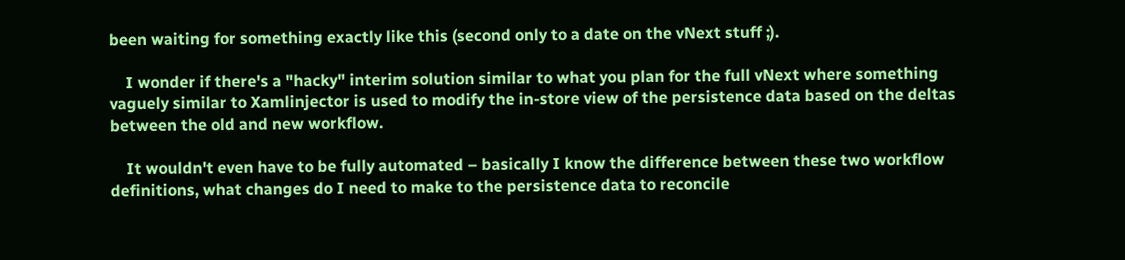been waiting for something exactly like this (second only to a date on the vNext stuff ;).

    I wonder if there's a "hacky" interim solution similar to what you plan for the full vNext where something vaguely similar to Xamlinjector is used to modify the in-store view of the persistence data based on the deltas between the old and new workflow.

    It wouldn't even have to be fully automated – basically I know the difference between these two workflow definitions, what changes do I need to make to the persistence data to reconcile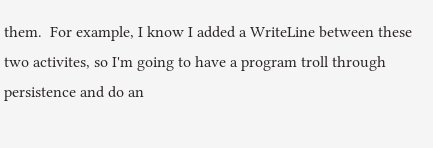them.  For example, I know I added a WriteLine between these two activites, so I'm going to have a program troll through persistence and do an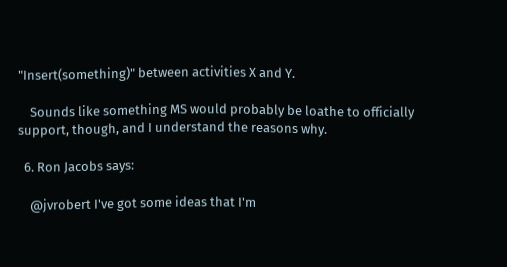"Insert(something)" between activities X and Y.

    Sounds like something MS would probably be loathe to officially support, though, and I understand the reasons why.

  6. Ron Jacobs says:

    @jvrobert I've got some ideas that I'm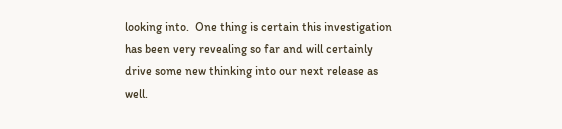looking into.  One thing is certain this investigation has been very revealing so far and will certainly drive some new thinking into our next release as well.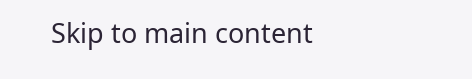Skip to main content